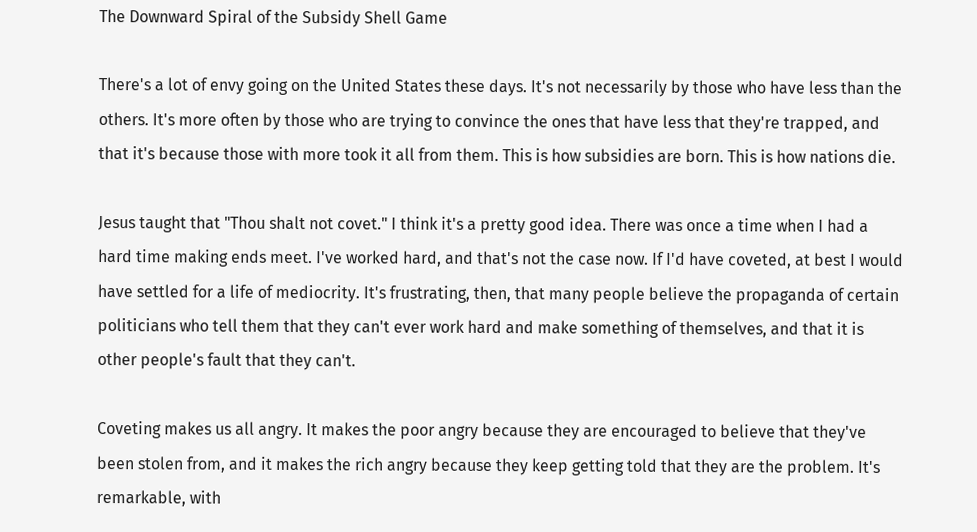The Downward Spiral of the Subsidy Shell Game

There's a lot of envy going on the United States these days. It's not necessarily by those who have less than the others. It's more often by those who are trying to convince the ones that have less that they're trapped, and that it's because those with more took it all from them. This is how subsidies are born. This is how nations die.

Jesus taught that "Thou shalt not covet." I think it's a pretty good idea. There was once a time when I had a hard time making ends meet. I've worked hard, and that's not the case now. If I'd have coveted, at best I would have settled for a life of mediocrity. It's frustrating, then, that many people believe the propaganda of certain politicians who tell them that they can't ever work hard and make something of themselves, and that it is other people's fault that they can't.

Coveting makes us all angry. It makes the poor angry because they are encouraged to believe that they've been stolen from, and it makes the rich angry because they keep getting told that they are the problem. It's remarkable, with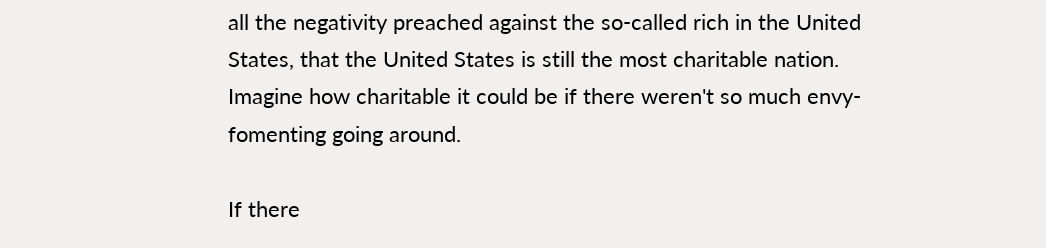all the negativity preached against the so-called rich in the United States, that the United States is still the most charitable nation. Imagine how charitable it could be if there weren't so much envy-fomenting going around.

If there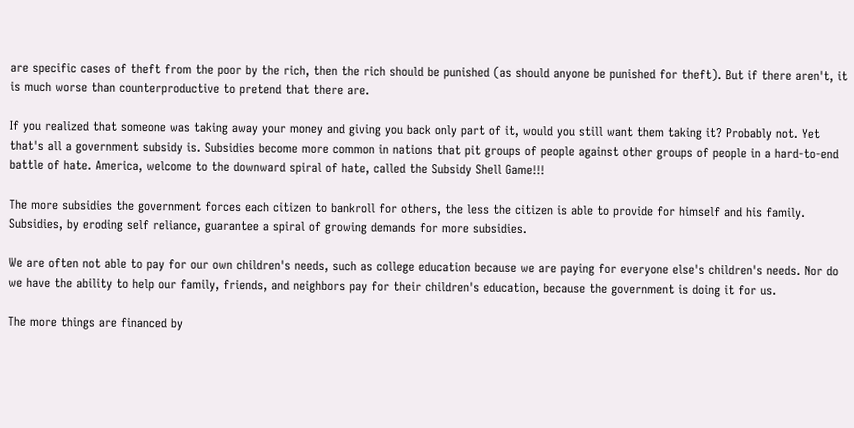are specific cases of theft from the poor by the rich, then the rich should be punished (as should anyone be punished for theft). But if there aren't, it is much worse than counterproductive to pretend that there are.

If you realized that someone was taking away your money and giving you back only part of it, would you still want them taking it? Probably not. Yet that's all a government subsidy is. Subsidies become more common in nations that pit groups of people against other groups of people in a hard-to-end battle of hate. America, welcome to the downward spiral of hate, called the Subsidy Shell Game!!!

The more subsidies the government forces each citizen to bankroll for others, the less the citizen is able to provide for himself and his family. Subsidies, by eroding self reliance, guarantee a spiral of growing demands for more subsidies.

We are often not able to pay for our own children's needs, such as college education because we are paying for everyone else's children's needs. Nor do we have the ability to help our family, friends, and neighbors pay for their children's education, because the government is doing it for us.

The more things are financed by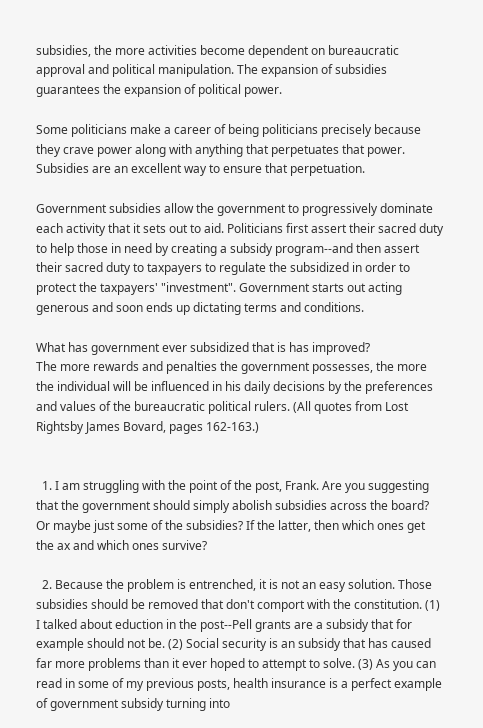subsidies, the more activities become dependent on bureaucratic approval and political manipulation. The expansion of subsidies guarantees the expansion of political power.

Some politicians make a career of being politicians precisely because they crave power along with anything that perpetuates that power. Subsidies are an excellent way to ensure that perpetuation.

Government subsidies allow the government to progressively dominate each activity that it sets out to aid. Politicians first assert their sacred duty to help those in need by creating a subsidy program--and then assert their sacred duty to taxpayers to regulate the subsidized in order to protect the taxpayers' "investment". Government starts out acting generous and soon ends up dictating terms and conditions.

What has government ever subsidized that is has improved?
The more rewards and penalties the government possesses, the more the individual will be influenced in his daily decisions by the preferences and values of the bureaucratic political rulers. (All quotes from Lost Rightsby James Bovard, pages 162-163.)


  1. I am struggling with the point of the post, Frank. Are you suggesting that the government should simply abolish subsidies across the board? Or maybe just some of the subsidies? If the latter, then which ones get the ax and which ones survive?

  2. Because the problem is entrenched, it is not an easy solution. Those subsidies should be removed that don't comport with the constitution. (1) I talked about eduction in the post--Pell grants are a subsidy that for example should not be. (2) Social security is an subsidy that has caused far more problems than it ever hoped to attempt to solve. (3) As you can read in some of my previous posts, health insurance is a perfect example of government subsidy turning into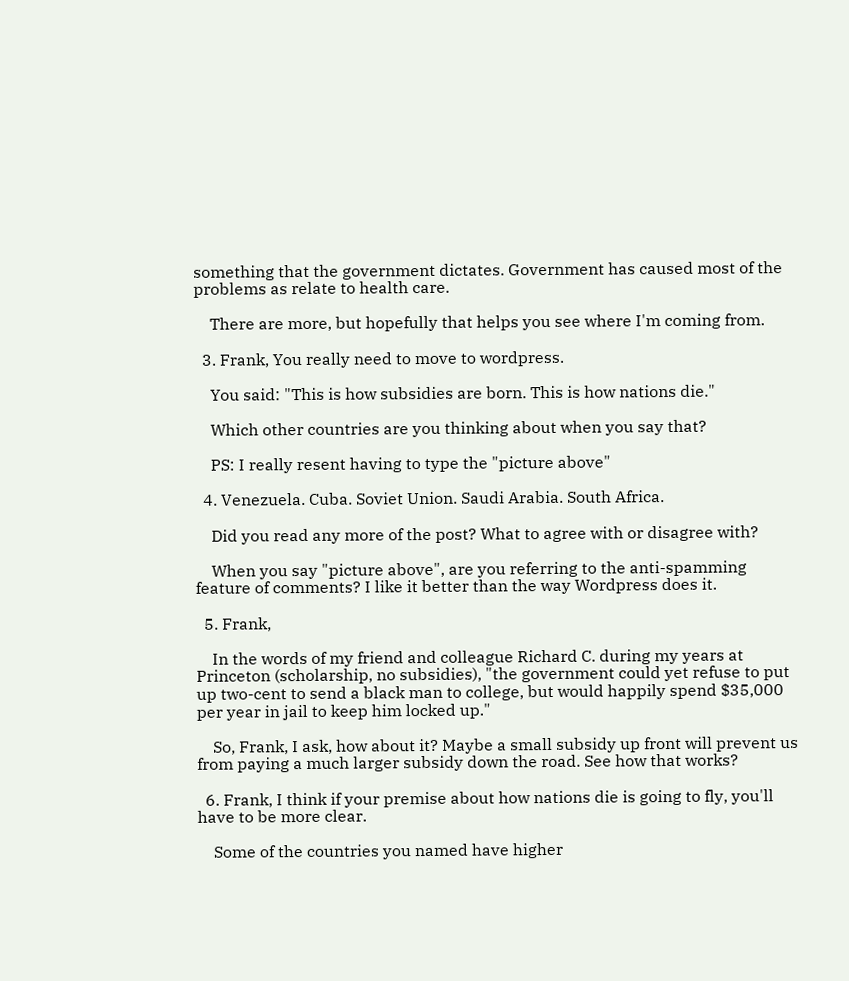something that the government dictates. Government has caused most of the problems as relate to health care.

    There are more, but hopefully that helps you see where I'm coming from.

  3. Frank, You really need to move to wordpress.

    You said: "This is how subsidies are born. This is how nations die."

    Which other countries are you thinking about when you say that?

    PS: I really resent having to type the "picture above"

  4. Venezuela. Cuba. Soviet Union. Saudi Arabia. South Africa.

    Did you read any more of the post? What to agree with or disagree with?

    When you say "picture above", are you referring to the anti-spamming feature of comments? I like it better than the way Wordpress does it.

  5. Frank,

    In the words of my friend and colleague Richard C. during my years at Princeton (scholarship, no subsidies), "the government could yet refuse to put up two-cent to send a black man to college, but would happily spend $35,000 per year in jail to keep him locked up."

    So, Frank, I ask, how about it? Maybe a small subsidy up front will prevent us from paying a much larger subsidy down the road. See how that works?

  6. Frank, I think if your premise about how nations die is going to fly, you'll have to be more clear.

    Some of the countries you named have higher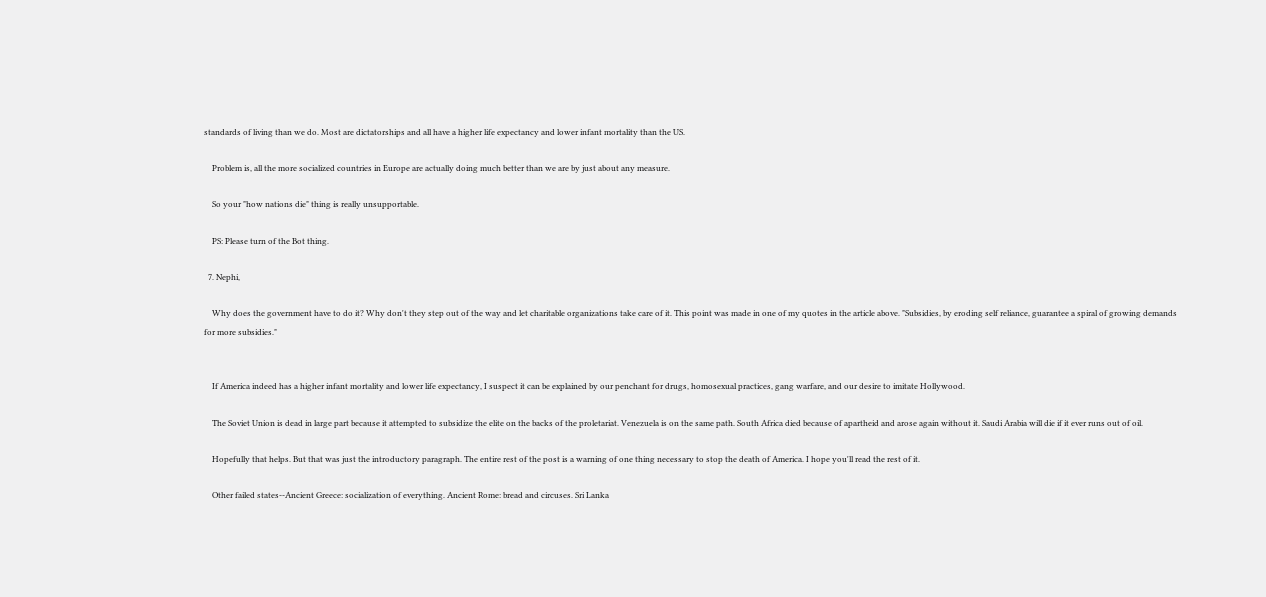standards of living than we do. Most are dictatorships and all have a higher life expectancy and lower infant mortality than the US.

    Problem is, all the more socialized countries in Europe are actually doing much better than we are by just about any measure.

    So your "how nations die" thing is really unsupportable.

    PS: Please turn of the Bot thing.

  7. Nephi,

    Why does the government have to do it? Why don't they step out of the way and let charitable organizations take care of it. This point was made in one of my quotes in the article above. "Subsidies, by eroding self reliance, guarantee a spiral of growing demands for more subsidies."


    If America indeed has a higher infant mortality and lower life expectancy, I suspect it can be explained by our penchant for drugs, homosexual practices, gang warfare, and our desire to imitate Hollywood.

    The Soviet Union is dead in large part because it attempted to subsidize the elite on the backs of the proletariat. Venezuela is on the same path. South Africa died because of apartheid and arose again without it. Saudi Arabia will die if it ever runs out of oil.

    Hopefully that helps. But that was just the introductory paragraph. The entire rest of the post is a warning of one thing necessary to stop the death of America. I hope you'll read the rest of it.

    Other failed states--Ancient Greece: socialization of everything. Ancient Rome: bread and circuses. Sri Lanka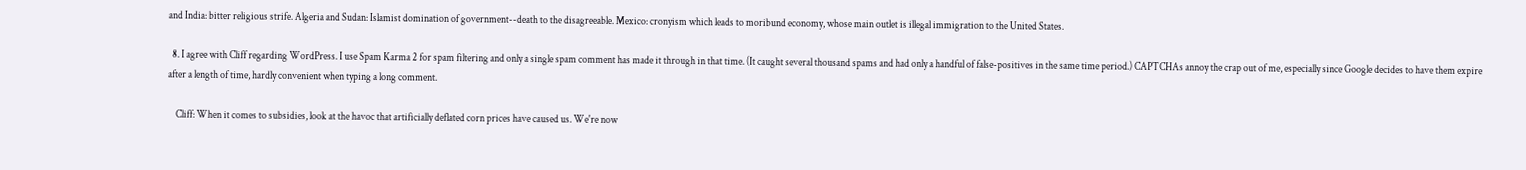and India: bitter religious strife. Algeria and Sudan: Islamist domination of government--death to the disagreeable. Mexico: cronyism which leads to moribund economy, whose main outlet is illegal immigration to the United States.

  8. I agree with Cliff regarding WordPress. I use Spam Karma 2 for spam filtering and only a single spam comment has made it through in that time. (It caught several thousand spams and had only a handful of false-positives in the same time period.) CAPTCHAs annoy the crap out of me, especially since Google decides to have them expire after a length of time, hardly convenient when typing a long comment.

    Cliff: When it comes to subsidies, look at the havoc that artificially deflated corn prices have caused us. We're now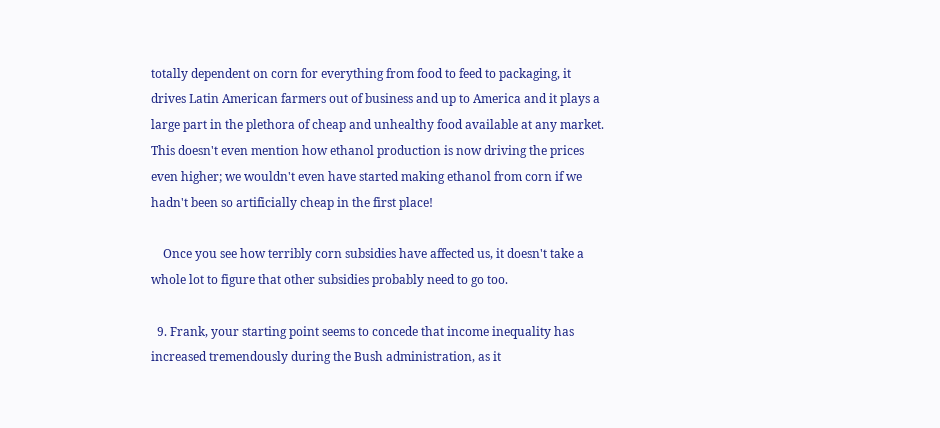totally dependent on corn for everything from food to feed to packaging, it drives Latin American farmers out of business and up to America and it plays a large part in the plethora of cheap and unhealthy food available at any market. This doesn't even mention how ethanol production is now driving the prices even higher; we wouldn't even have started making ethanol from corn if we hadn't been so artificially cheap in the first place!

    Once you see how terribly corn subsidies have affected us, it doesn't take a whole lot to figure that other subsidies probably need to go too.

  9. Frank, your starting point seems to concede that income inequality has increased tremendously during the Bush administration, as it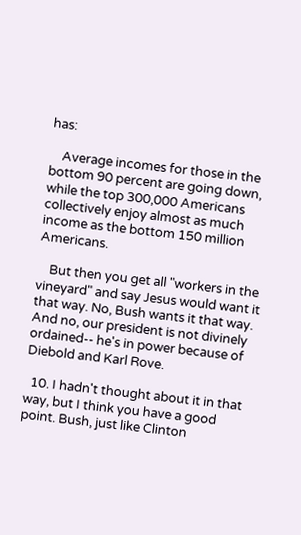has:

    Average incomes for those in the bottom 90 percent are going down, while the top 300,000 Americans collectively enjoy almost as much income as the bottom 150 million Americans.

    But then you get all "workers in the vineyard" and say Jesus would want it that way. No, Bush wants it that way. And no, our president is not divinely ordained-- he's in power because of Diebold and Karl Rove.

  10. I hadn't thought about it in that way, but I think you have a good point. Bush, just like Clinton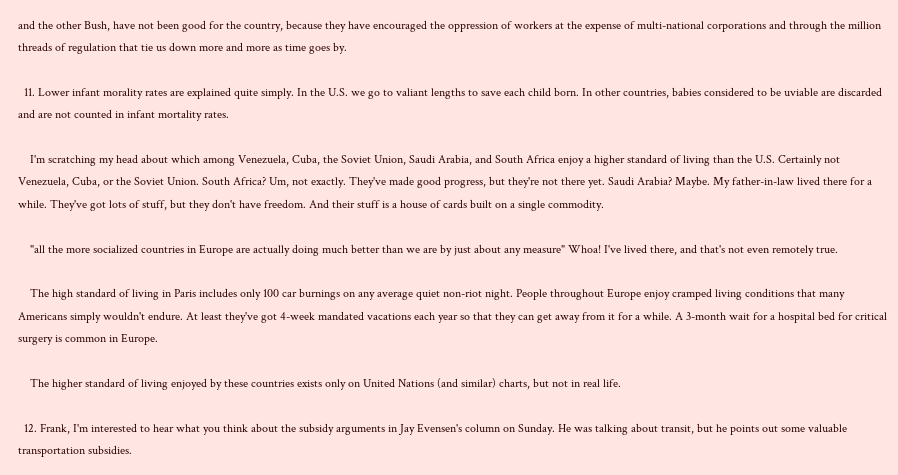and the other Bush, have not been good for the country, because they have encouraged the oppression of workers at the expense of multi-national corporations and through the million threads of regulation that tie us down more and more as time goes by.

  11. Lower infant morality rates are explained quite simply. In the U.S. we go to valiant lengths to save each child born. In other countries, babies considered to be uviable are discarded and are not counted in infant mortality rates.

    I'm scratching my head about which among Venezuela, Cuba, the Soviet Union, Saudi Arabia, and South Africa enjoy a higher standard of living than the U.S. Certainly not Venezuela, Cuba, or the Soviet Union. South Africa? Um, not exactly. They've made good progress, but they're not there yet. Saudi Arabia? Maybe. My father-in-law lived there for a while. They've got lots of stuff, but they don't have freedom. And their stuff is a house of cards built on a single commodity.

    "all the more socialized countries in Europe are actually doing much better than we are by just about any measure" Whoa! I've lived there, and that's not even remotely true.

    The high standard of living in Paris includes only 100 car burnings on any average quiet non-riot night. People throughout Europe enjoy cramped living conditions that many Americans simply wouldn't endure. At least they've got 4-week mandated vacations each year so that they can get away from it for a while. A 3-month wait for a hospital bed for critical surgery is common in Europe.

    The higher standard of living enjoyed by these countries exists only on United Nations (and similar) charts, but not in real life.

  12. Frank, I'm interested to hear what you think about the subsidy arguments in Jay Evensen's column on Sunday. He was talking about transit, but he points out some valuable transportation subsidies.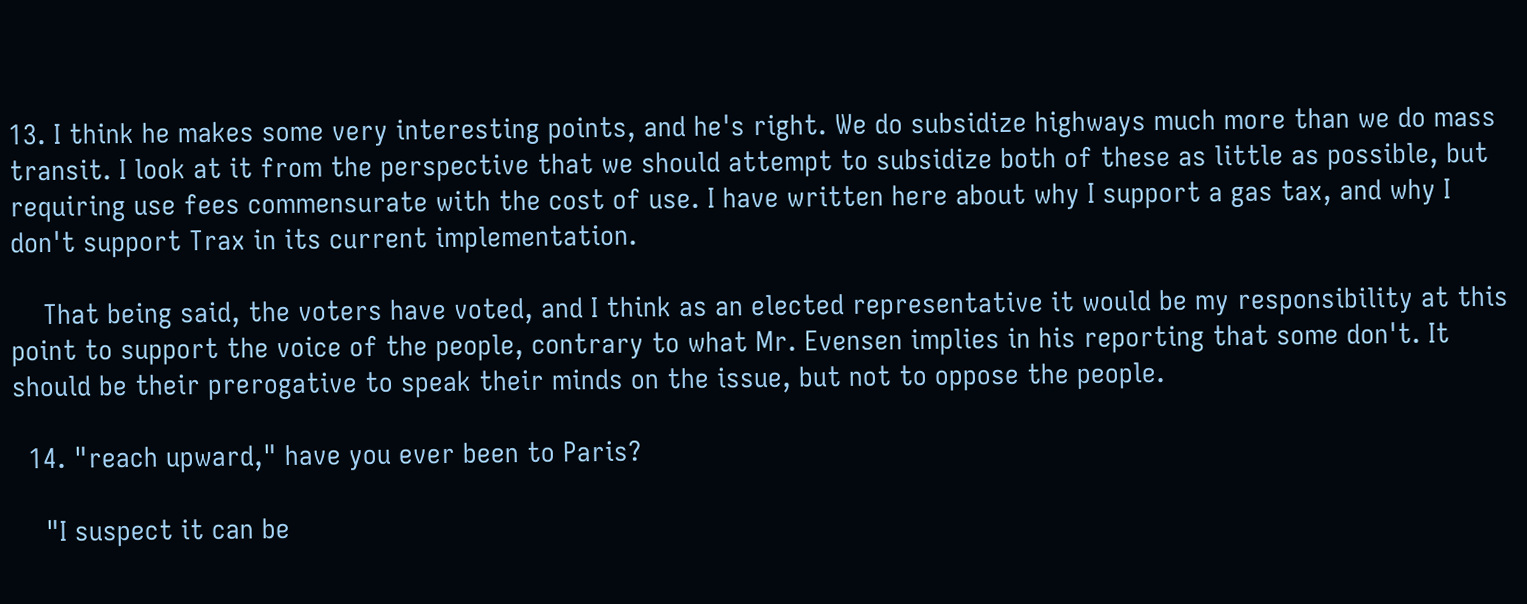13. I think he makes some very interesting points, and he's right. We do subsidize highways much more than we do mass transit. I look at it from the perspective that we should attempt to subsidize both of these as little as possible, but requiring use fees commensurate with the cost of use. I have written here about why I support a gas tax, and why I don't support Trax in its current implementation.

    That being said, the voters have voted, and I think as an elected representative it would be my responsibility at this point to support the voice of the people, contrary to what Mr. Evensen implies in his reporting that some don't. It should be their prerogative to speak their minds on the issue, but not to oppose the people.

  14. "reach upward," have you ever been to Paris?

    "I suspect it can be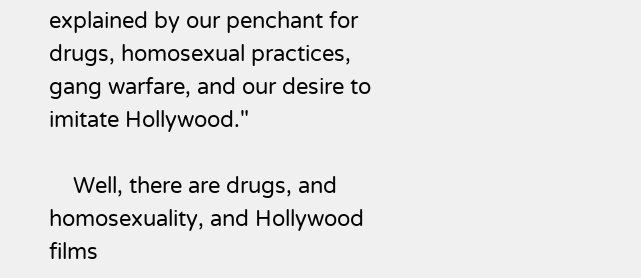explained by our penchant for drugs, homosexual practices, gang warfare, and our desire to imitate Hollywood."

    Well, there are drugs, and homosexuality, and Hollywood films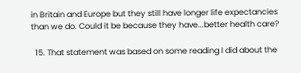in Britain and Europe but they still have longer life expectancies than we do. Could it be because they have...better health care?

  15. That statement was based on some reading I did about the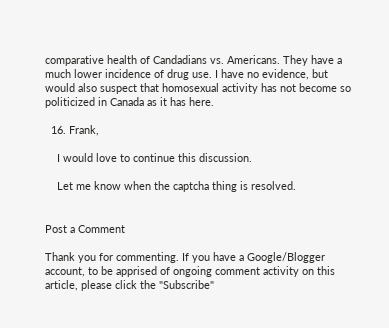comparative health of Candadians vs. Americans. They have a much lower incidence of drug use. I have no evidence, but would also suspect that homosexual activity has not become so politicized in Canada as it has here.

  16. Frank,

    I would love to continue this discussion.

    Let me know when the captcha thing is resolved.


Post a Comment

Thank you for commenting. If you have a Google/Blogger account, to be apprised of ongoing comment activity on this article, please click the "Subscribe"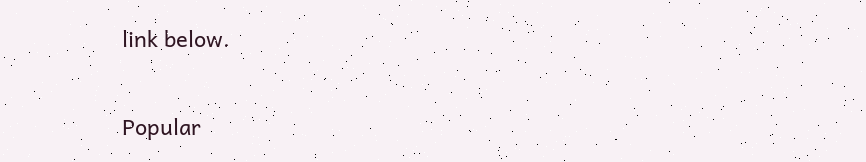link below.

Popular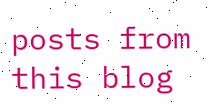posts from this blog